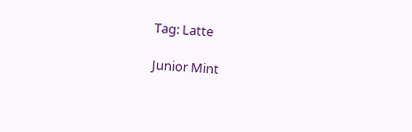Tag: Latte

Junior Mint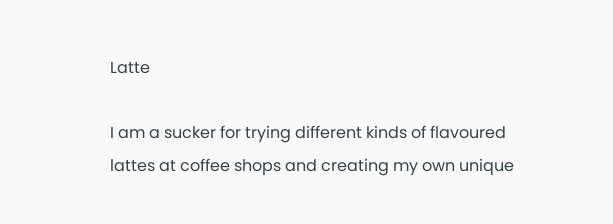Latte

I am a sucker for trying different kinds of flavoured lattes at coffee shops and creating my own unique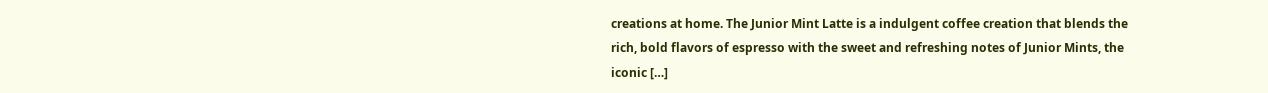creations at home. The Junior Mint Latte is a indulgent coffee creation that blends the rich, bold flavors of espresso with the sweet and refreshing notes of Junior Mints, the iconic […]